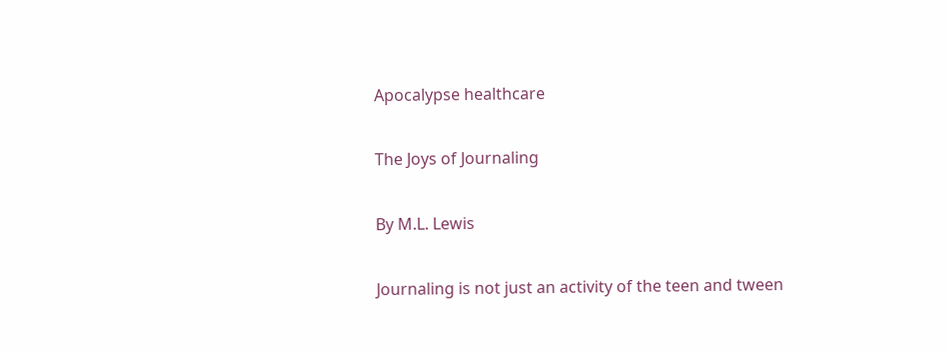Apocalypse healthcare

The Joys of Journaling

By M.L. Lewis

Journaling is not just an activity of the teen and tween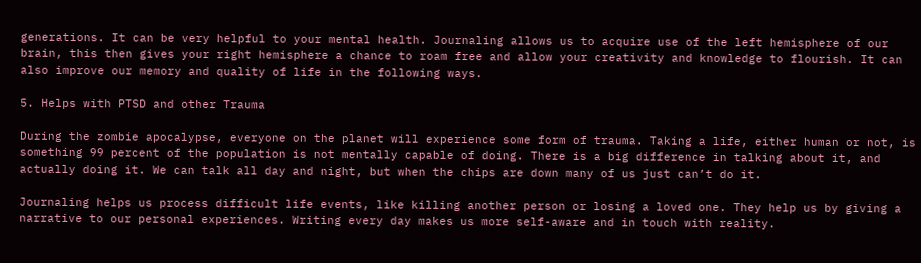generations. It can be very helpful to your mental health. Journaling allows us to acquire use of the left hemisphere of our brain, this then gives your right hemisphere a chance to roam free and allow your creativity and knowledge to flourish. It can also improve our memory and quality of life in the following ways.

5. Helps with PTSD and other Trauma

During the zombie apocalypse, everyone on the planet will experience some form of trauma. Taking a life, either human or not, is something 99 percent of the population is not mentally capable of doing. There is a big difference in talking about it, and actually doing it. We can talk all day and night, but when the chips are down many of us just can’t do it.

Journaling helps us process difficult life events, like killing another person or losing a loved one. They help us by giving a narrative to our personal experiences. Writing every day makes us more self-aware and in touch with reality.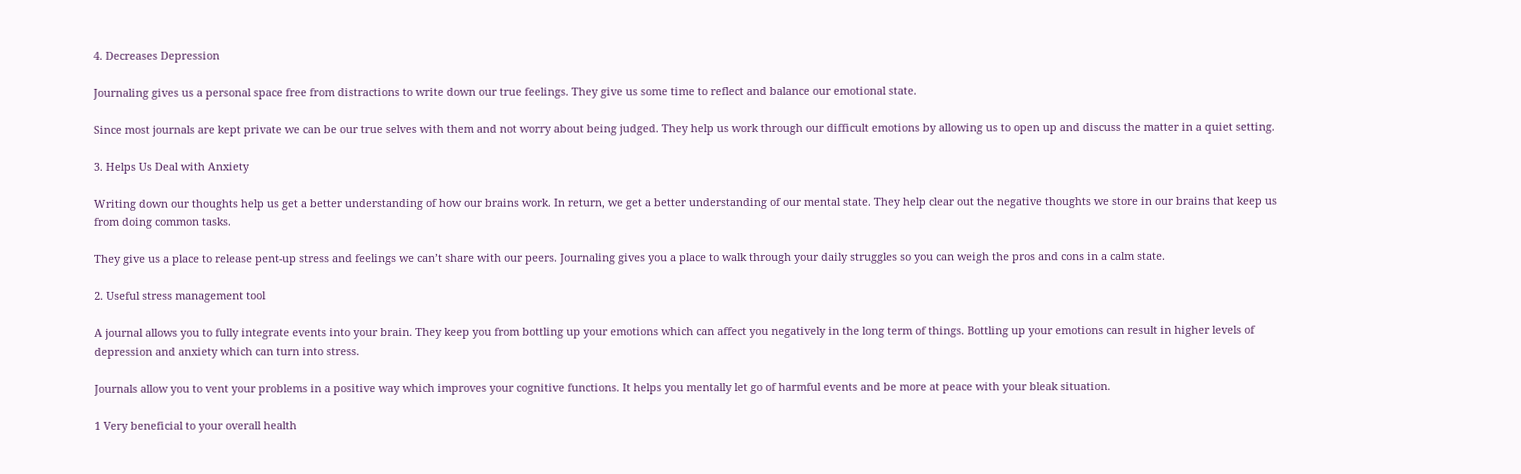4. Decreases Depression

Journaling gives us a personal space free from distractions to write down our true feelings. They give us some time to reflect and balance our emotional state.

Since most journals are kept private we can be our true selves with them and not worry about being judged. They help us work through our difficult emotions by allowing us to open up and discuss the matter in a quiet setting.

3. Helps Us Deal with Anxiety

Writing down our thoughts help us get a better understanding of how our brains work. In return, we get a better understanding of our mental state. They help clear out the negative thoughts we store in our brains that keep us from doing common tasks.

They give us a place to release pent-up stress and feelings we can’t share with our peers. Journaling gives you a place to walk through your daily struggles so you can weigh the pros and cons in a calm state.

2. Useful stress management tool

A journal allows you to fully integrate events into your brain. They keep you from bottling up your emotions which can affect you negatively in the long term of things. Bottling up your emotions can result in higher levels of depression and anxiety which can turn into stress.

Journals allow you to vent your problems in a positive way which improves your cognitive functions. It helps you mentally let go of harmful events and be more at peace with your bleak situation.

1 Very beneficial to your overall health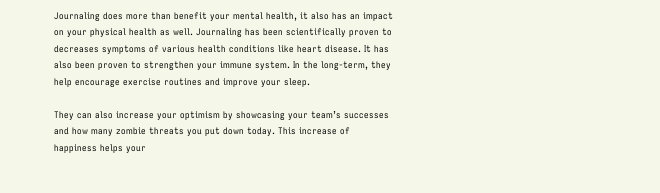Journaling does more than benefit your mental health, it also has an impact on your physical health as well. Journaling has been scientifically proven to decreases symptoms of various health conditions like heart disease. It has also been proven to strengthen your immune system. In the long-term, they help encourage exercise routines and improve your sleep.

They can also increase your optimism by showcasing your team’s successes and how many zombie threats you put down today. This increase of happiness helps your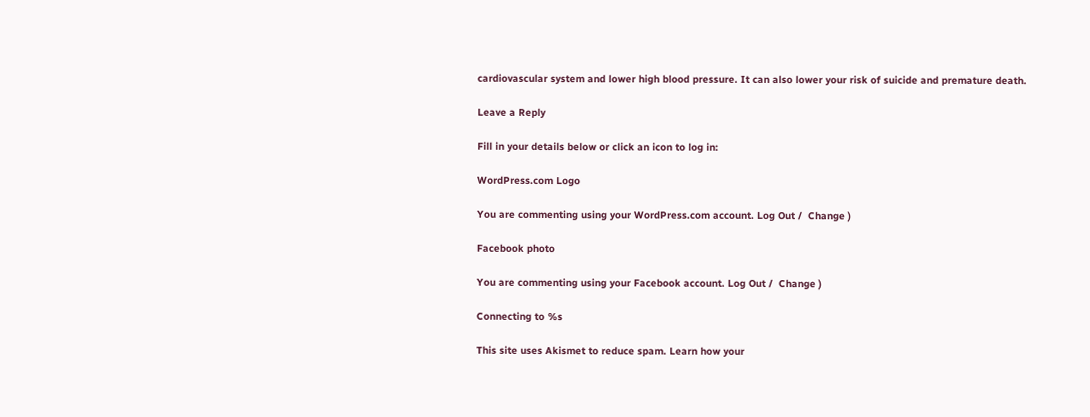cardiovascular system and lower high blood pressure. It can also lower your risk of suicide and premature death.

Leave a Reply

Fill in your details below or click an icon to log in:

WordPress.com Logo

You are commenting using your WordPress.com account. Log Out /  Change )

Facebook photo

You are commenting using your Facebook account. Log Out /  Change )

Connecting to %s

This site uses Akismet to reduce spam. Learn how your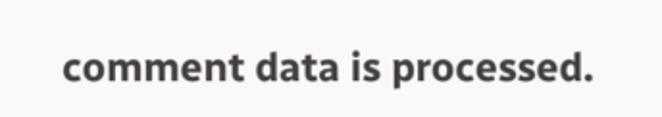comment data is processed.